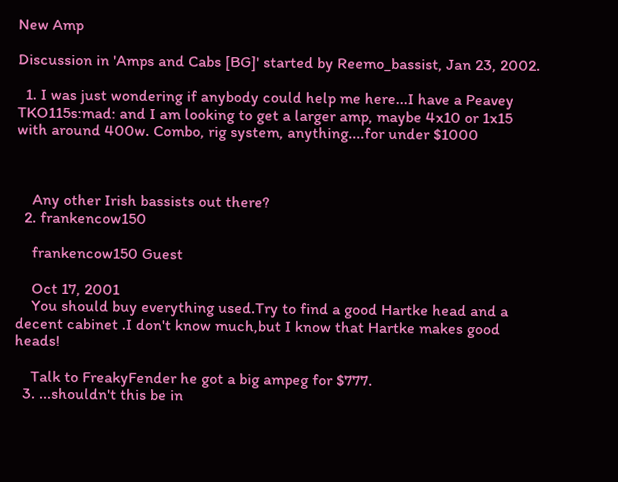New Amp

Discussion in 'Amps and Cabs [BG]' started by Reemo_bassist, Jan 23, 2002.

  1. I was just wondering if anybody could help me here...I have a Peavey TKO115s:mad: and I am looking to get a larger amp, maybe 4x10 or 1x15 with around 400w. Combo, rig system, anything....for under $1000



    Any other Irish bassists out there?
  2. frankencow150

    frankencow150 Guest

    Oct 17, 2001
    You should buy everything used.Try to find a good Hartke head and a decent cabinet .I don't know much,but I know that Hartke makes good heads!

    Talk to FreakyFender he got a big ampeg for $777.
  3. ...shouldn't this be in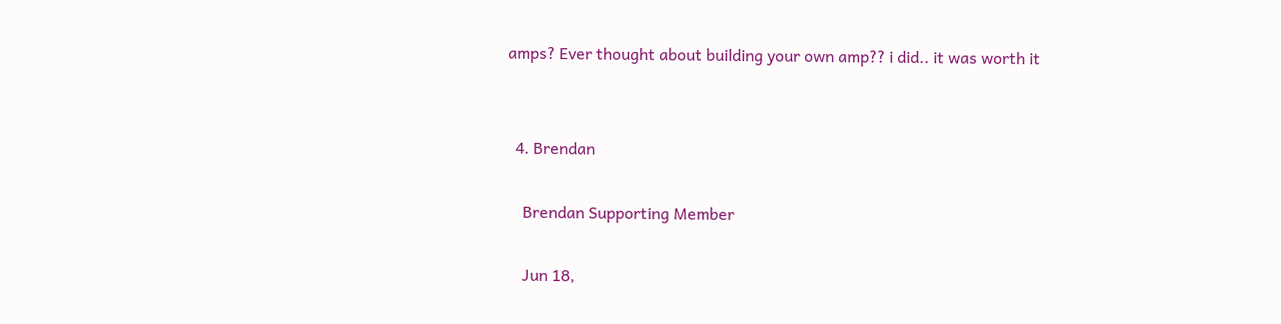amps? Ever thought about building your own amp?? i did.. it was worth it


  4. Brendan

    Brendan Supporting Member

    Jun 18,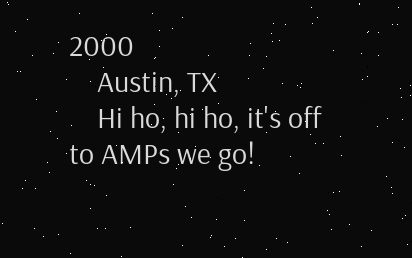2000
    Austin, TX
    Hi ho, hi ho, it's off to AMPs we go!